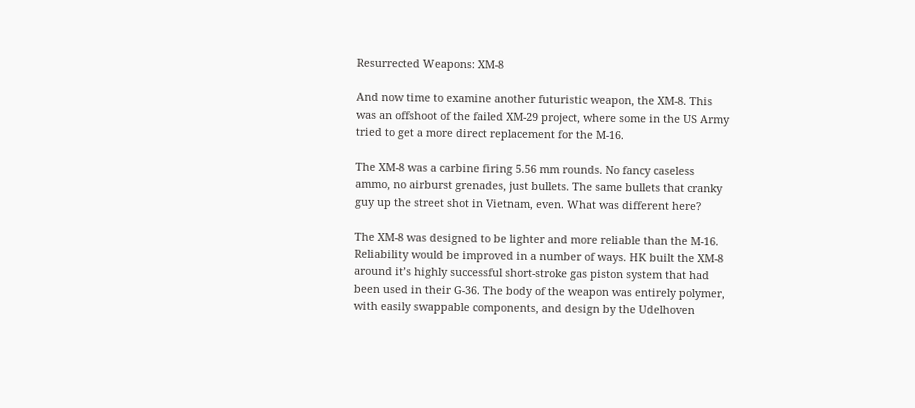Resurrected Weapons: XM-8

And now time to examine another futuristic weapon, the XM-8. This was an offshoot of the failed XM-29 project, where some in the US Army tried to get a more direct replacement for the M-16.

The XM-8 was a carbine firing 5.56 mm rounds. No fancy caseless ammo, no airburst grenades, just bullets. The same bullets that cranky guy up the street shot in Vietnam, even. What was different here?

The XM-8 was designed to be lighter and more reliable than the M-16. Reliability would be improved in a number of ways. HK built the XM-8 around it’s highly successful short-stroke gas piston system that had been used in their G-36. The body of the weapon was entirely polymer, with easily swappable components, and design by the Udelhoven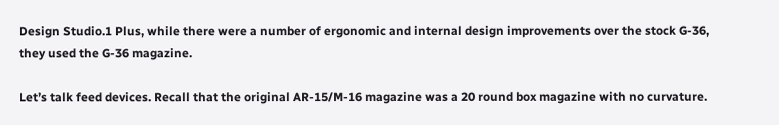Design Studio.1 Plus, while there were a number of ergonomic and internal design improvements over the stock G-36, they used the G-36 magazine.

Let’s talk feed devices. Recall that the original AR-15/M-16 magazine was a 20 round box magazine with no curvature.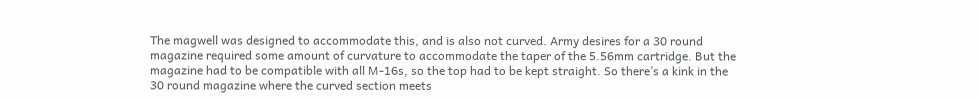The magwell was designed to accommodate this, and is also not curved. Army desires for a 30 round magazine required some amount of curvature to accommodate the taper of the 5.56mm cartridge. But the magazine had to be compatible with all M-16s, so the top had to be kept straight. So there’s a kink in the 30 round magazine where the curved section meets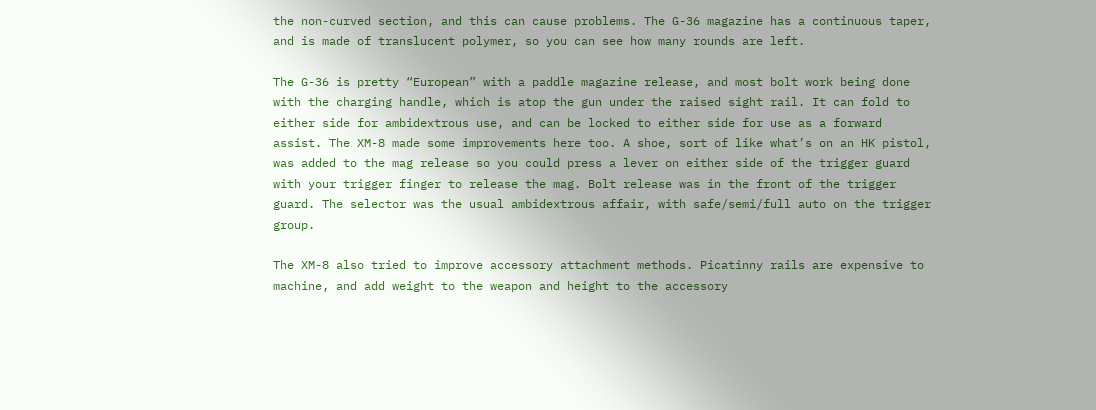the non-curved section, and this can cause problems. The G-36 magazine has a continuous taper, and is made of translucent polymer, so you can see how many rounds are left.

The G-36 is pretty “European” with a paddle magazine release, and most bolt work being done with the charging handle, which is atop the gun under the raised sight rail. It can fold to either side for ambidextrous use, and can be locked to either side for use as a forward assist. The XM-8 made some improvements here too. A shoe, sort of like what’s on an HK pistol, was added to the mag release so you could press a lever on either side of the trigger guard with your trigger finger to release the mag. Bolt release was in the front of the trigger guard. The selector was the usual ambidextrous affair, with safe/semi/full auto on the trigger group.

The XM-8 also tried to improve accessory attachment methods. Picatinny rails are expensive to machine, and add weight to the weapon and height to the accessory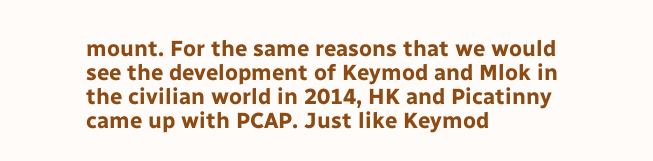mount. For the same reasons that we would see the development of Keymod and Mlok in the civilian world in 2014, HK and Picatinny came up with PCAP. Just like Keymod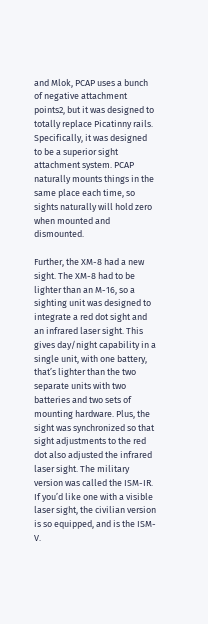and Mlok, PCAP uses a bunch of negative attachment points2, but it was designed to totally replace Picatinny rails. Specifically, it was designed to be a superior sight attachment system. PCAP naturally mounts things in the same place each time, so sights naturally will hold zero when mounted and dismounted.

Further, the XM-8 had a new sight. The XM-8 had to be lighter than an M-16, so a sighting unit was designed to integrate a red dot sight and an infrared laser sight. This gives day/night capability in a single unit, with one battery, that’s lighter than the two separate units with two batteries and two sets of mounting hardware. Plus, the sight was synchronized so that sight adjustments to the red dot also adjusted the infrared laser sight. The military version was called the ISM-IR. If you’d like one with a visible laser sight, the civilian version is so equipped, and is the ISM-V.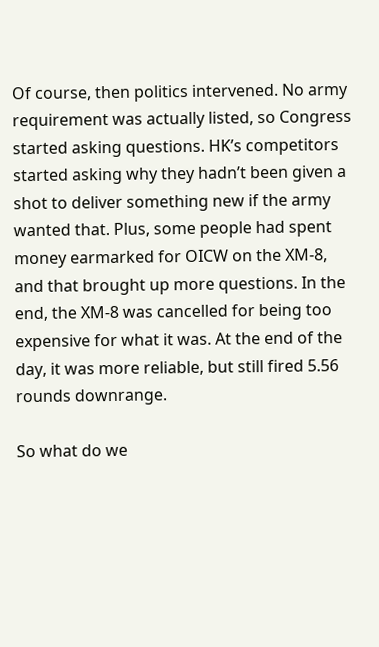Of course, then politics intervened. No army requirement was actually listed, so Congress started asking questions. HK’s competitors started asking why they hadn’t been given a shot to deliver something new if the army wanted that. Plus, some people had spent money earmarked for OICW on the XM-8, and that brought up more questions. In the end, the XM-8 was cancelled for being too expensive for what it was. At the end of the day, it was more reliable, but still fired 5.56 rounds downrange.

So what do we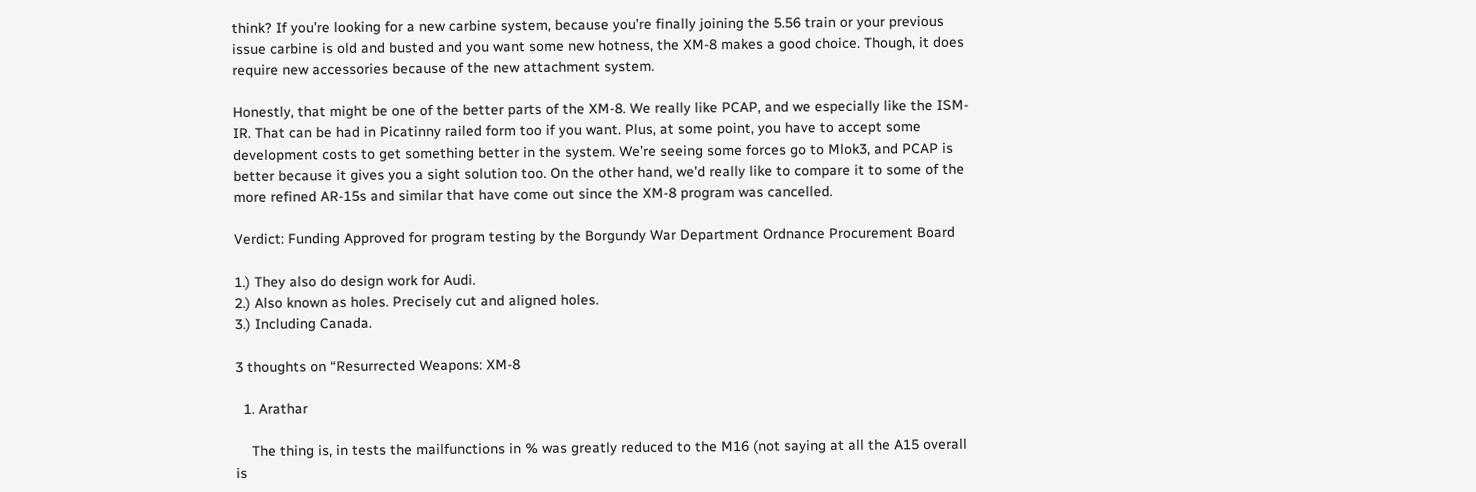think? If you’re looking for a new carbine system, because you’re finally joining the 5.56 train or your previous issue carbine is old and busted and you want some new hotness, the XM-8 makes a good choice. Though, it does require new accessories because of the new attachment system.

Honestly, that might be one of the better parts of the XM-8. We really like PCAP, and we especially like the ISM-IR. That can be had in Picatinny railed form too if you want. Plus, at some point, you have to accept some development costs to get something better in the system. We’re seeing some forces go to Mlok3, and PCAP is better because it gives you a sight solution too. On the other hand, we’d really like to compare it to some of the more refined AR-15s and similar that have come out since the XM-8 program was cancelled.

Verdict: Funding Approved for program testing by the Borgundy War Department Ordnance Procurement Board

1.) They also do design work for Audi.
2.) Also known as holes. Precisely cut and aligned holes.
3.) Including Canada.

3 thoughts on “Resurrected Weapons: XM-8

  1. Arathar

    The thing is, in tests the mailfunctions in % was greatly reduced to the M16 (not saying at all the A15 overall is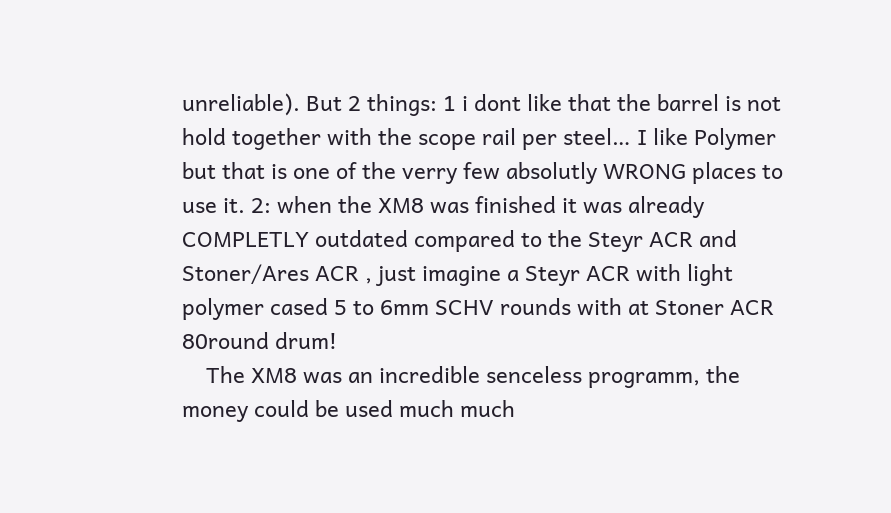unreliable). But 2 things: 1 i dont like that the barrel is not hold together with the scope rail per steel… I like Polymer but that is one of the verry few absolutly WRONG places to use it. 2: when the XM8 was finished it was already COMPLETLY outdated compared to the Steyr ACR and Stoner/Ares ACR , just imagine a Steyr ACR with light polymer cased 5 to 6mm SCHV rounds with at Stoner ACR 80round drum!
    The XM8 was an incredible senceless programm, the money could be used much much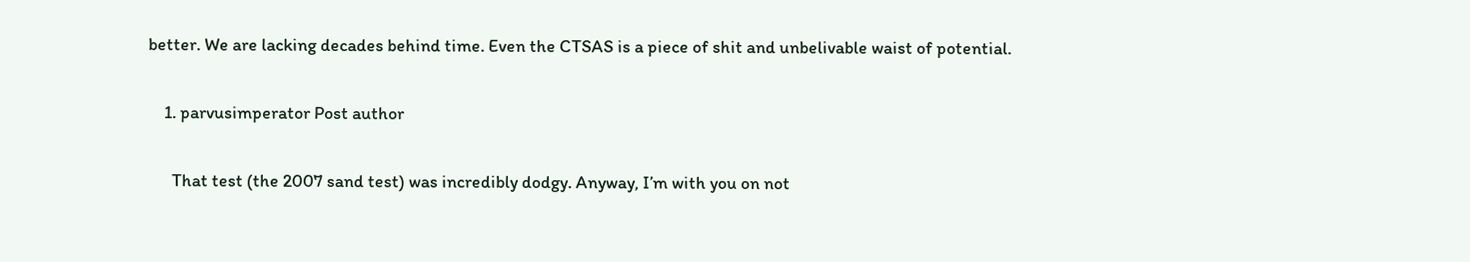better. We are lacking decades behind time. Even the CTSAS is a piece of shit and unbelivable waist of potential.

    1. parvusimperator Post author

      That test (the 2007 sand test) was incredibly dodgy. Anyway, I’m with you on not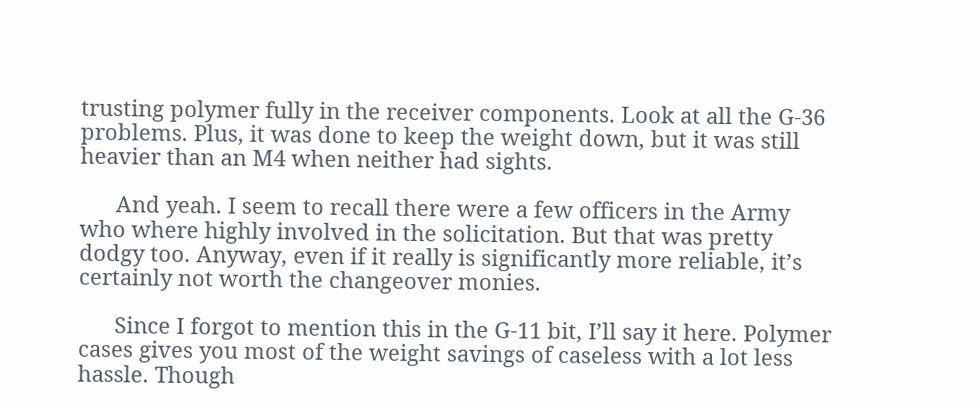trusting polymer fully in the receiver components. Look at all the G-36 problems. Plus, it was done to keep the weight down, but it was still heavier than an M4 when neither had sights.

      And yeah. I seem to recall there were a few officers in the Army who where highly involved in the solicitation. But that was pretty dodgy too. Anyway, even if it really is significantly more reliable, it’s certainly not worth the changeover monies.

      Since I forgot to mention this in the G-11 bit, I’ll say it here. Polymer cases gives you most of the weight savings of caseless with a lot less hassle. Though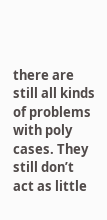there are still all kinds of problems with poly cases. They still don’t act as little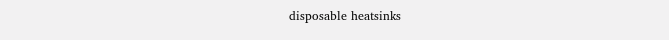disposable heatsinks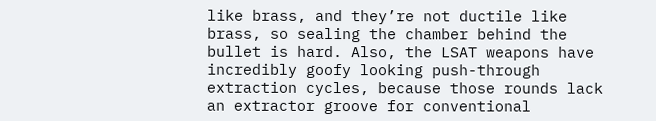like brass, and they’re not ductile like brass, so sealing the chamber behind the bullet is hard. Also, the LSAT weapons have incredibly goofy looking push-through extraction cycles, because those rounds lack an extractor groove for conventional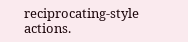reciprocating-style actions.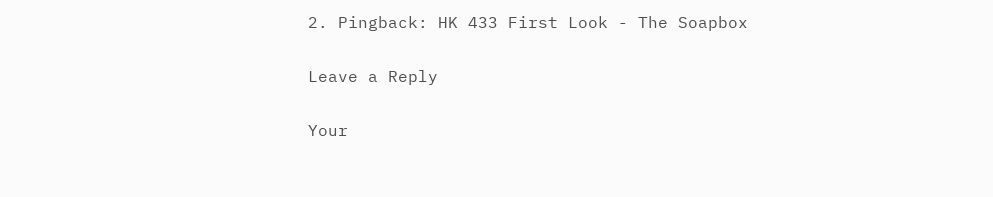2. Pingback: HK 433 First Look - The Soapbox

Leave a Reply

Your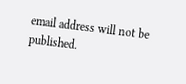email address will not be published.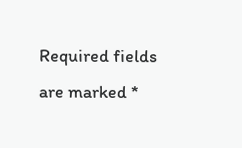Required fields are marked *